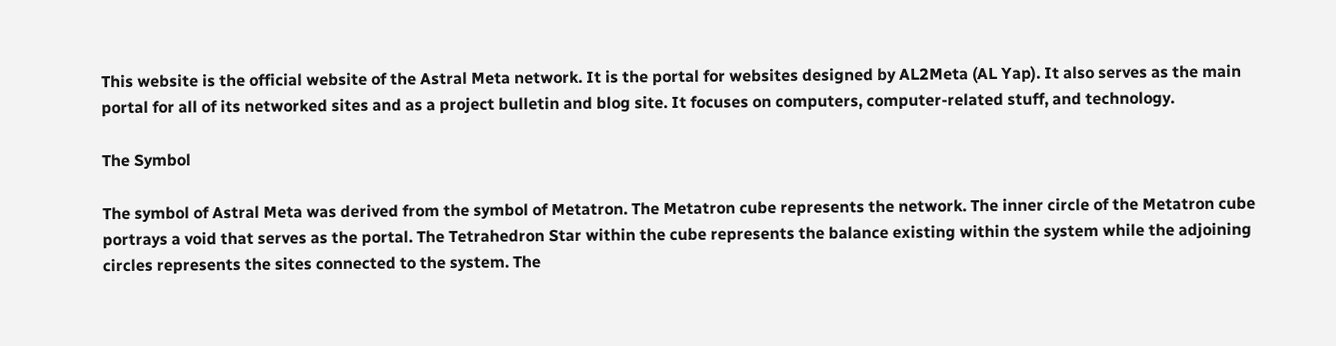This website is the official website of the Astral Meta network. It is the portal for websites designed by AL2Meta (AL Yap). It also serves as the main portal for all of its networked sites and as a project bulletin and blog site. It focuses on computers, computer-related stuff, and technology.

The Symbol

The symbol of Astral Meta was derived from the symbol of Metatron. The Metatron cube represents the network. The inner circle of the Metatron cube portrays a void that serves as the portal. The Tetrahedron Star within the cube represents the balance existing within the system while the adjoining circles represents the sites connected to the system. The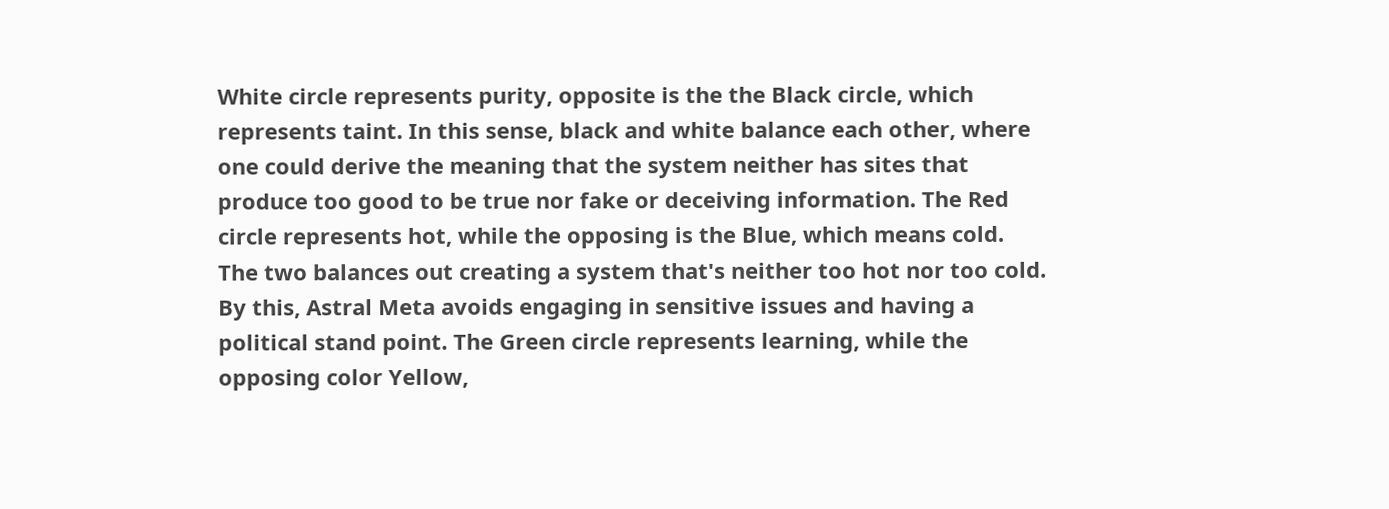White circle represents purity, opposite is the the Black circle, which represents taint. In this sense, black and white balance each other, where one could derive the meaning that the system neither has sites that produce too good to be true nor fake or deceiving information. The Red circle represents hot, while the opposing is the Blue, which means cold. The two balances out creating a system that's neither too hot nor too cold. By this, Astral Meta avoids engaging in sensitive issues and having a political stand point. The Green circle represents learning, while the opposing color Yellow,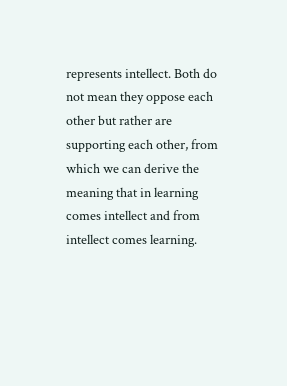represents intellect. Both do not mean they oppose each other but rather are supporting each other, from which we can derive the meaning that in learning comes intellect and from intellect comes learning.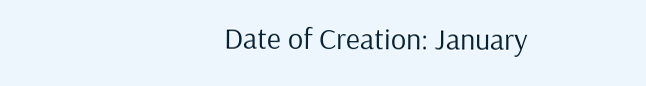Date of Creation: January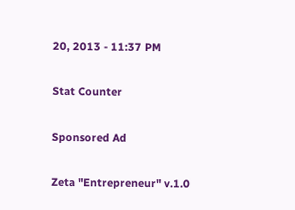20, 2013 - 11:37 PM

Stat Counter

Sponsored Ad

Zeta "Entrepreneur" v.1.0